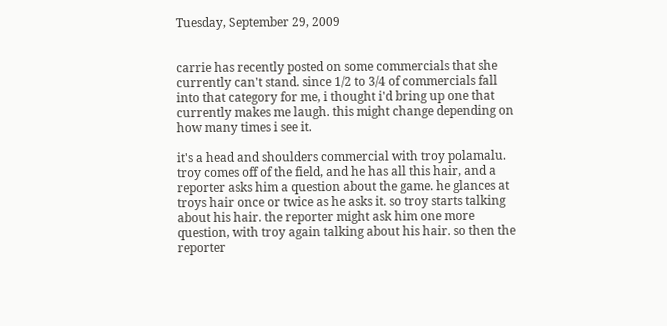Tuesday, September 29, 2009


carrie has recently posted on some commercials that she currently can't stand. since 1/2 to 3/4 of commercials fall into that category for me, i thought i'd bring up one that currently makes me laugh. this might change depending on how many times i see it.

it's a head and shoulders commercial with troy polamalu. troy comes off of the field, and he has all this hair, and a reporter asks him a question about the game. he glances at troys hair once or twice as he asks it. so troy starts talking about his hair. the reporter might ask him one more question, with troy again talking about his hair. so then the reporter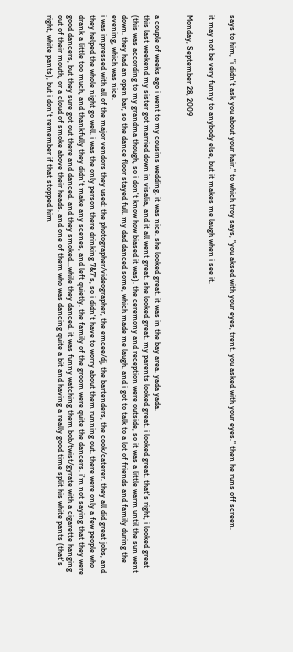says to him, "i didn't ask you about your hair." to which troy says, "you aksed with your eyes, trent. you asked with your eyes." then he runs off screen.

it may not be very funny to anybody else, but it makes me laugh when i see it.

Monday, September 28, 2009


a couple of weeks ago i went to my cousins wedding. it was nice. she looked great. it was in the bay area. yada yada.
this last weekend my sister got married down in visalia, and it all went great. she looked great. my parents looked great. i looked great. that's right, i looked great (this was according to my grandma though, so i don't know how biased it was). the ceremony and reception were outside, so it was a little warm until the sun went down. they had an open bar, so the dance floor stayed full. my dad danced some, which made me laugh. and i got to talk to a lot of friends and family during the evening, which was nice.
i was impressed with all of the major vendors they used: the photographer/videographer, the emcee/dj, the bartenders, the cook/caterer. they all did great jobs, and they helped the whole night go well. i was the only person there drinking 7&7's, so i didn't have to worry about them running out. there were only a few people who drank a little too much, and thankfully they didn't make any scenes, and left quietly. the family of the groom were quite the dancers. i'm not saying that they were good dancers, but they sure got out there and danced. and they smoked...while they danced. it was funny watching them bob/twist/gyrate with a cigarette hanging out of their mouth, or a cloud of smoke above their heads. and one of them who was dancing quite a bit and having a really good time split his white pants (that's right, white pants), but i don't remember if that stopped him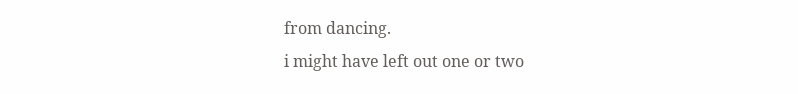from dancing.
i might have left out one or two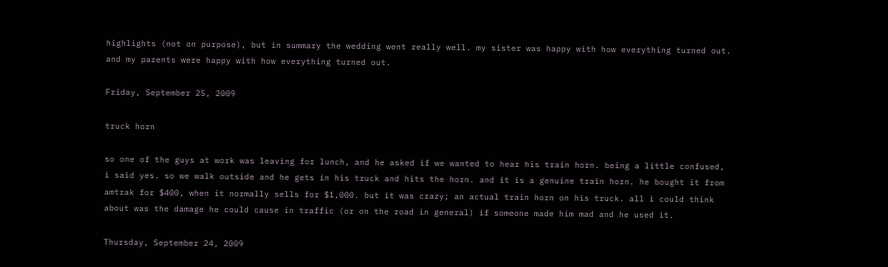highlights (not on purpose), but in summary the wedding went really well. my sister was happy with how everything turned out. and my parents were happy with how everything turned out.

Friday, September 25, 2009

truck horn

so one of the guys at work was leaving for lunch, and he asked if we wanted to hear his train horn. being a little confused, i said yes. so we walk outside and he gets in his truck and hits the horn. and it is a genuine train horn. he bought it from amtrak for $400, when it normally sells for $1,000. but it was crazy; an actual train horn on his truck. all i could think about was the damage he could cause in traffic (or on the road in general) if someone made him mad and he used it.

Thursday, September 24, 2009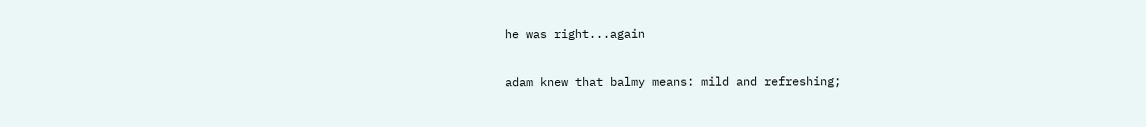he was right...again

adam knew that balmy means: mild and refreshing;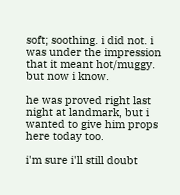soft; soothing. i did not. i was under the impression that it meant hot/muggy. but now i know.

he was proved right last night at landmark, but i wanted to give him props here today too.

i'm sure i'll still doubt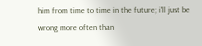him from time to time in the future; i'll just be wrong more often than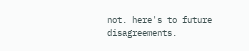not. here's to future disagreements.